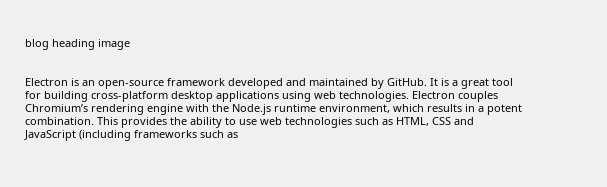blog heading image


Electron is an open-source framework developed and maintained by GitHub. It is a great tool for building cross-platform desktop applications using web technologies. Electron couples Chromium’s rendering engine with the Node.js runtime environment, which results in a potent combination. This provides the ability to use web technologies such as HTML, CSS and JavaScript (including frameworks such as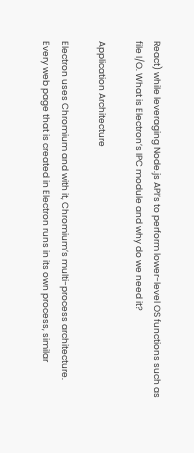React) while leveraging Node.js API’s to perform lower-level OS functions such as file I/O. What is Electron’s IPC module and why do we need it?

Application Architecture

Electron uses Chromium and with it, Chromium’s multi-process architecture. Every web page that is created in Electron runs in its own process, similar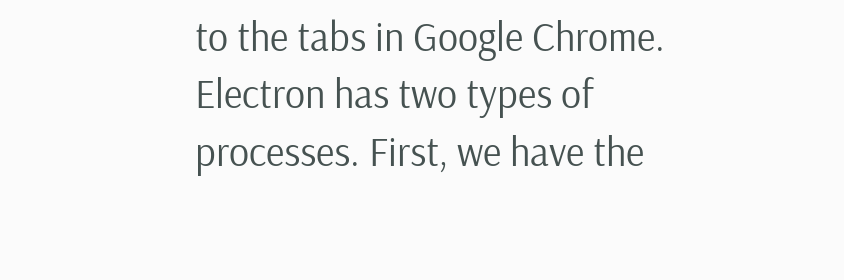to the tabs in Google Chrome. Electron has two types of processes. First, we have the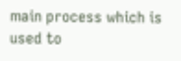main process which is used to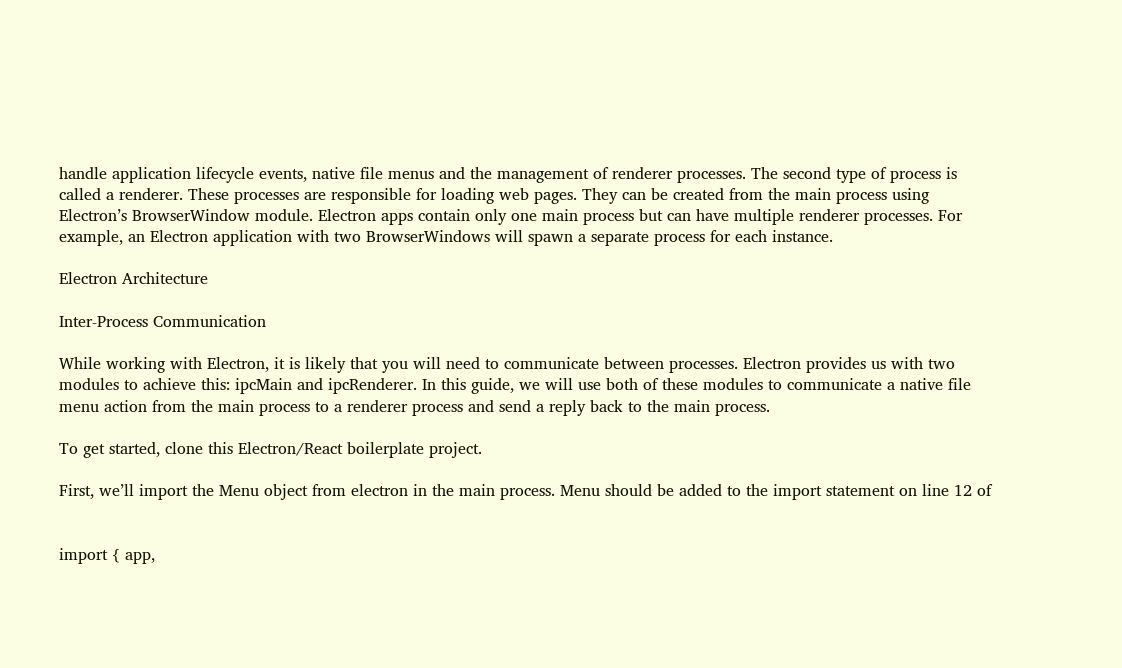handle application lifecycle events, native file menus and the management of renderer processes. The second type of process is called a renderer. These processes are responsible for loading web pages. They can be created from the main process using Electron’s BrowserWindow module. Electron apps contain only one main process but can have multiple renderer processes. For example, an Electron application with two BrowserWindows will spawn a separate process for each instance.

Electron Architecture

Inter-Process Communication

While working with Electron, it is likely that you will need to communicate between processes. Electron provides us with two modules to achieve this: ipcMain and ipcRenderer. In this guide, we will use both of these modules to communicate a native file menu action from the main process to a renderer process and send a reply back to the main process.

To get started, clone this Electron/React boilerplate project.

First, we’ll import the Menu object from electron in the main process. Menu should be added to the import statement on line 12 of


import { app,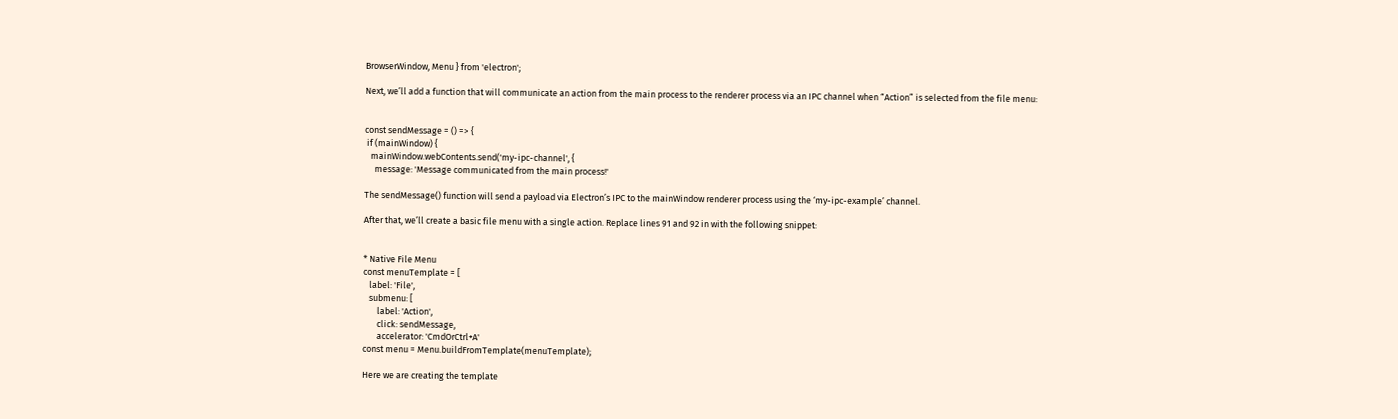BrowserWindow, Menu } from 'electron';

Next, we’ll add a function that will communicate an action from the main process to the renderer process via an IPC channel when “Action” is selected from the file menu:


const sendMessage = () => {
 if (mainWindow) {
   mainWindow.webContents.send('my-ipc-channel', {
     message: 'Message communicated from the main process!'

The sendMessage() function will send a payload via Electron’s IPC to the mainWindow renderer process using the ‘my-ipc-example’ channel.

After that, we’ll create a basic file menu with a single action. Replace lines 91 and 92 in with the following snippet:


* Native File Menu
const menuTemplate = [
   label: 'File',
   submenu: [
       label: 'Action',
       click: sendMessage,
       accelerator: 'CmdOrCtrl+A'
const menu = Menu.buildFromTemplate(menuTemplate);

Here we are creating the template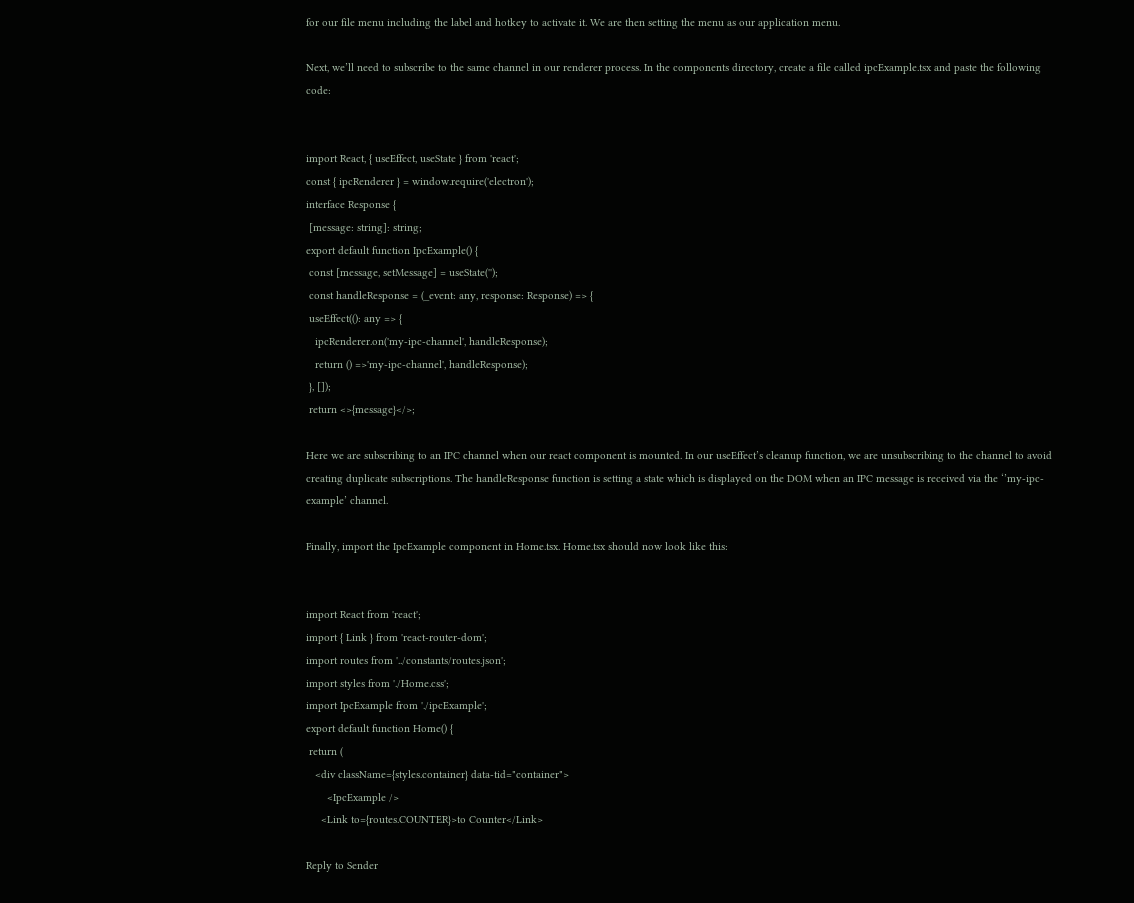for our file menu including the label and hotkey to activate it. We are then setting the menu as our application menu.

Next, we’ll need to subscribe to the same channel in our renderer process. In the components directory, create a file called ipcExample.tsx and paste the following code:


import React, { useEffect, useState } from 'react';
const { ipcRenderer } = window.require('electron');
interface Response {
 [message: string]: string;
export default function IpcExample() {
 const [message, setMessage] = useState('');
 const handleResponse = (_event: any, response: Response) => {
 useEffect((): any => {
   ipcRenderer.on('my-ipc-channel', handleResponse);
   return () =>'my-ipc-channel', handleResponse);
 }, []);
 return <>{message}</>;

Here we are subscribing to an IPC channel when our react component is mounted. In our useEffect’s cleanup function, we are unsubscribing to the channel to avoid creating duplicate subscriptions. The handleResponse function is setting a state which is displayed on the DOM when an IPC message is received via the ‘’my-ipc-example’ channel.

Finally, import the IpcExample component in Home.tsx. Home.tsx should now look like this:


import React from 'react';
import { Link } from 'react-router-dom';
import routes from '../constants/routes.json';
import styles from './Home.css';
import IpcExample from './ipcExample';
export default function Home() {
 return (
   <div className={styles.container} data-tid="container">
       <IpcExample />
     <Link to={routes.COUNTER}>to Counter</Link>

Reply to Sender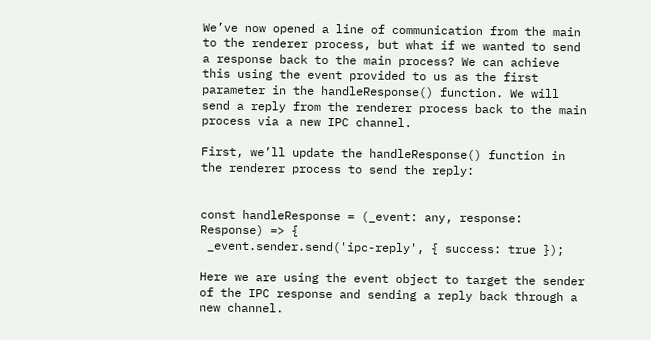We’ve now opened a line of communication from the main to the renderer process, but what if we wanted to send a response back to the main process? We can achieve this using the event provided to us as the first parameter in the handleResponse() function. We will send a reply from the renderer process back to the main process via a new IPC channel.

First, we’ll update the handleResponse() function in the renderer process to send the reply:


const handleResponse = (_event: any, response: Response) => {
 _event.sender.send('ipc-reply', { success: true });

Here we are using the event object to target the sender of the IPC response and sending a reply back through a new channel.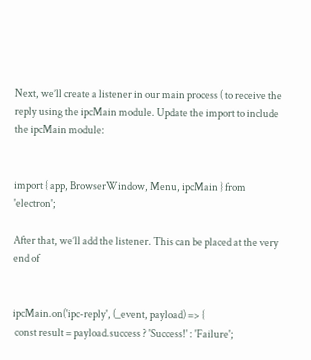Next, we’ll create a listener in our main process ( to receive the reply using the ipcMain module. Update the import to include the ipcMain module:


import { app, BrowserWindow, Menu, ipcMain } from 'electron';

After that, we’ll add the listener. This can be placed at the very end of


ipcMain.on('ipc-reply', (_event, payload) => {
 const result = payload.success ? 'Success!' : 'Failure';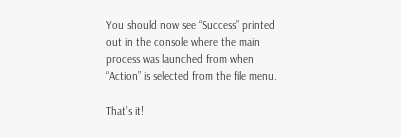You should now see “Success” printed out in the console where the main process was launched from when “Action” is selected from the file menu.

That’s it!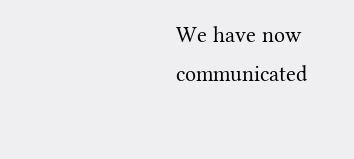We have now communicated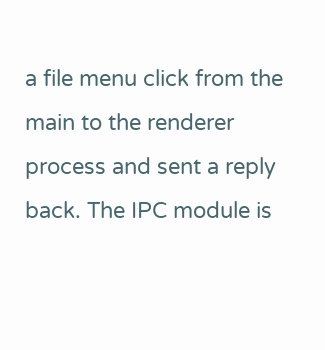a file menu click from the main to the renderer process and sent a reply back. The IPC module is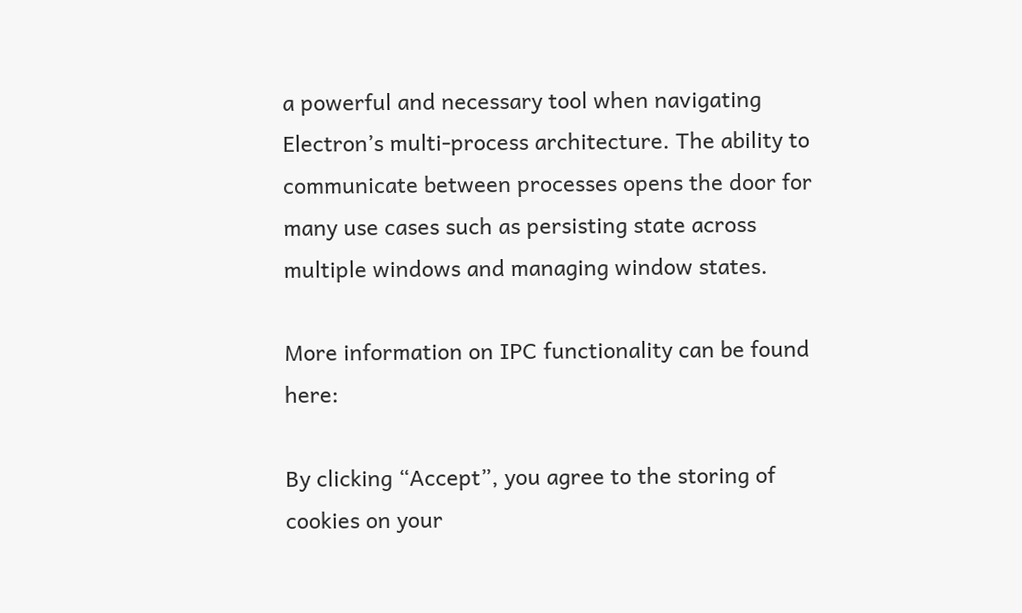a powerful and necessary tool when navigating Electron’s multi-process architecture. The ability to communicate between processes opens the door for many use cases such as persisting state across multiple windows and managing window states.

More information on IPC functionality can be found here:

By clicking “Accept”, you agree to the storing of cookies on your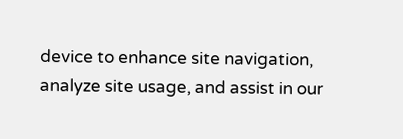device to enhance site navigation, analyze site usage, and assist in our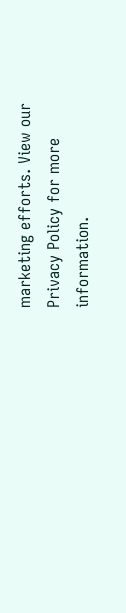marketing efforts. View our Privacy Policy for more information.